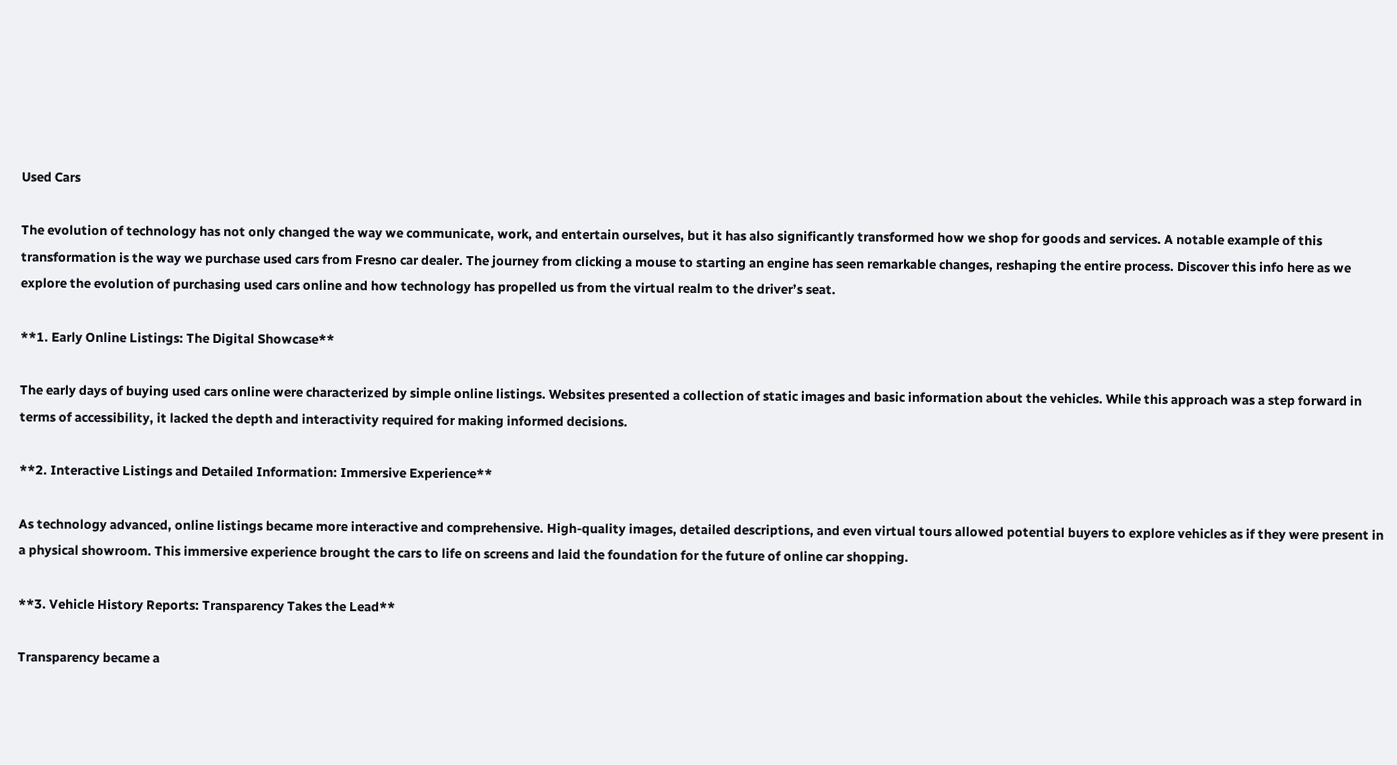Used Cars

The evolution of technology has not only changed the way we communicate, work, and entertain ourselves, but it has also significantly transformed how we shop for goods and services. A notable example of this transformation is the way we purchase used cars from Fresno car dealer. The journey from clicking a mouse to starting an engine has seen remarkable changes, reshaping the entire process. Discover this info here as we explore the evolution of purchasing used cars online and how technology has propelled us from the virtual realm to the driver’s seat.

**1. Early Online Listings: The Digital Showcase**

The early days of buying used cars online were characterized by simple online listings. Websites presented a collection of static images and basic information about the vehicles. While this approach was a step forward in terms of accessibility, it lacked the depth and interactivity required for making informed decisions.

**2. Interactive Listings and Detailed Information: Immersive Experience**

As technology advanced, online listings became more interactive and comprehensive. High-quality images, detailed descriptions, and even virtual tours allowed potential buyers to explore vehicles as if they were present in a physical showroom. This immersive experience brought the cars to life on screens and laid the foundation for the future of online car shopping.

**3. Vehicle History Reports: Transparency Takes the Lead**

Transparency became a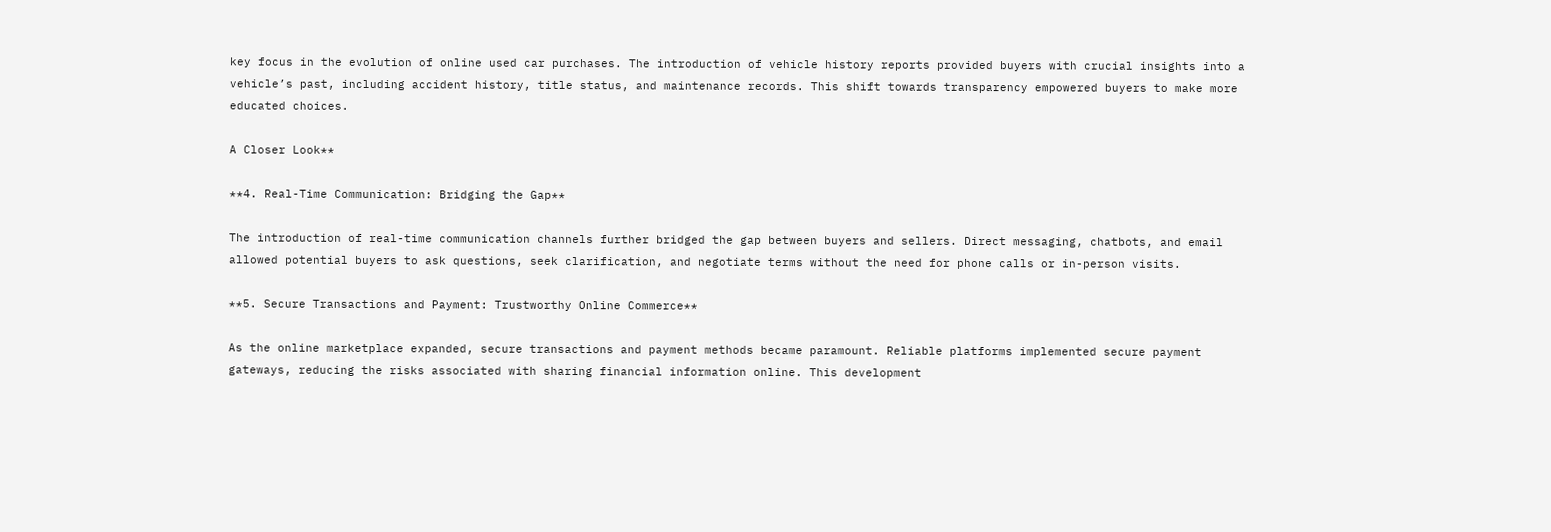key focus in the evolution of online used car purchases. The introduction of vehicle history reports provided buyers with crucial insights into a vehicle’s past, including accident history, title status, and maintenance records. This shift towards transparency empowered buyers to make more educated choices.

A Closer Look**

**4. Real-Time Communication: Bridging the Gap**

The introduction of real-time communication channels further bridged the gap between buyers and sellers. Direct messaging, chatbots, and email allowed potential buyers to ask questions, seek clarification, and negotiate terms without the need for phone calls or in-person visits.

**5. Secure Transactions and Payment: Trustworthy Online Commerce**

As the online marketplace expanded, secure transactions and payment methods became paramount. Reliable platforms implemented secure payment gateways, reducing the risks associated with sharing financial information online. This development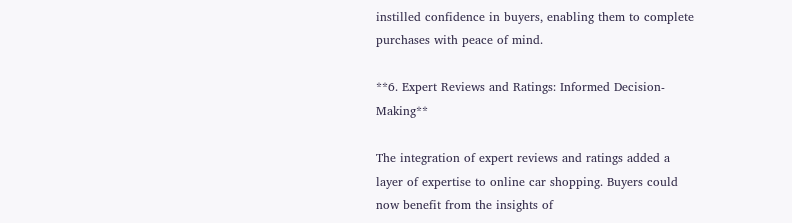instilled confidence in buyers, enabling them to complete purchases with peace of mind.

**6. Expert Reviews and Ratings: Informed Decision-Making**

The integration of expert reviews and ratings added a layer of expertise to online car shopping. Buyers could now benefit from the insights of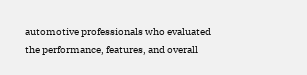automotive professionals who evaluated the performance, features, and overall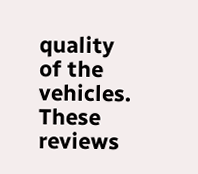quality of the vehicles. These reviews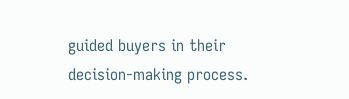guided buyers in their decision-making process.